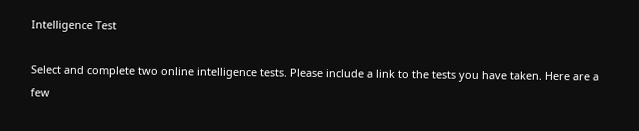Intelligence Test

Select and complete two online intelligence tests. Please include a link to the tests you have taken. Here are a few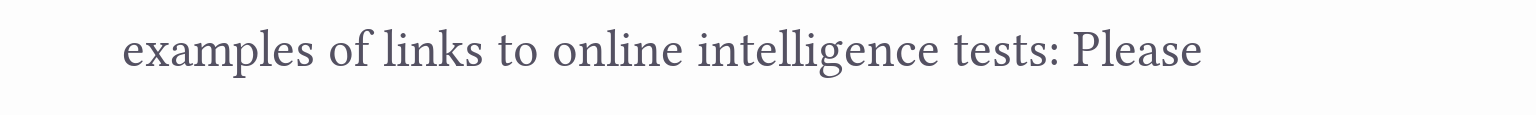examples of links to online intelligence tests: Please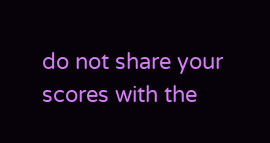do not share your scores with the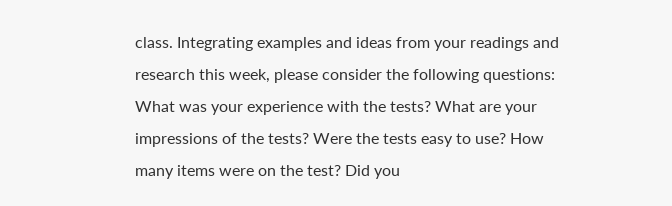class. Integrating examples and ideas from your readings and research this week, please consider the following questions: What was your experience with the tests? What are your impressions of the tests? Were the tests easy to use? How many items were on the test? Did you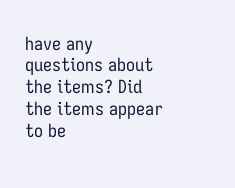have any questions about the items? Did the items appear to be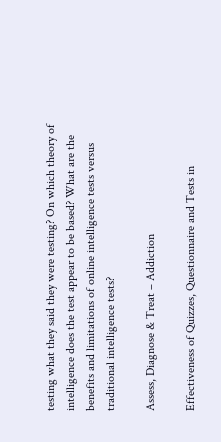testing what they said they were testing? On which theory of intelligence does the test appear to be based? What are the benefits and limitations of online intelligence tests versus traditional intelligence tests?

Assess, Diagnose & Treat – Addiction

Effectiveness of Quizzes, Questionnaire and Tests in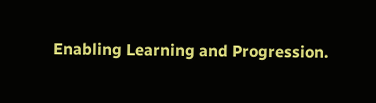Enabling Learning and Progression.